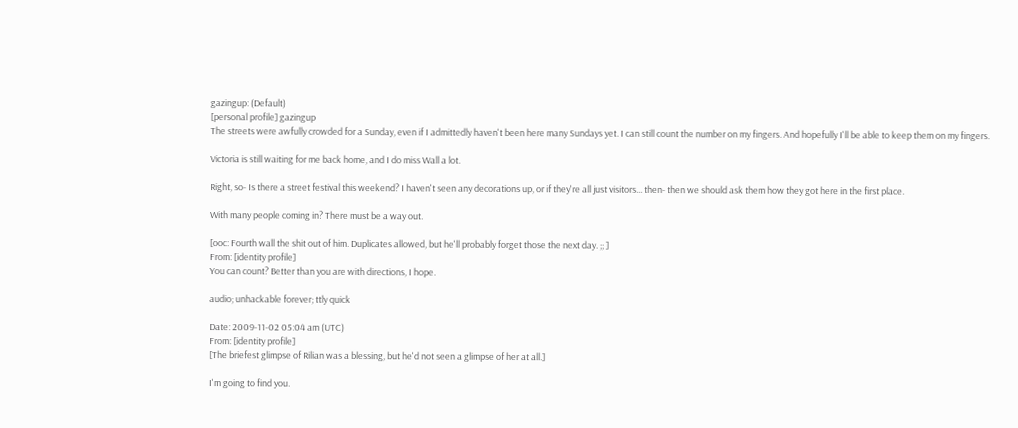gazingup: (Default)
[personal profile] gazingup
The streets were awfully crowded for a Sunday, even if I admittedly haven't been here many Sundays yet. I can still count the number on my fingers. And hopefully I'll be able to keep them on my fingers.

Victoria is still waiting for me back home, and I do miss Wall a lot.

Right, so- Is there a street festival this weekend? I haven't seen any decorations up, or if they're all just visitors... then- then we should ask them how they got here in the first place.

With many people coming in? There must be a way out.

[ooc: Fourth wall the shit out of him. Duplicates allowed, but he'll probably forget those the next day. ;; ]
From: [identity profile]
You can count? Better than you are with directions, I hope.

audio; unhackable forever; ttly quick

Date: 2009-11-02 05:04 am (UTC)
From: [identity profile]
[The briefest glimpse of Rilian was a blessing, but he'd not seen a glimpse of her at all.]

I'm going to find you.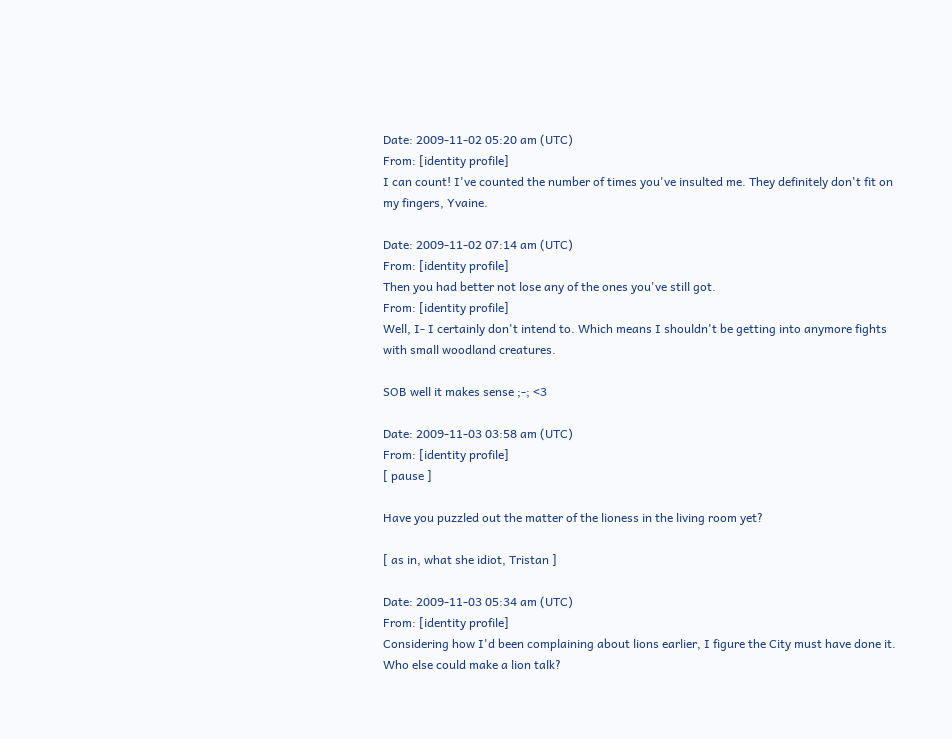Date: 2009-11-02 05:20 am (UTC)
From: [identity profile]
I can count! I've counted the number of times you've insulted me. They definitely don't fit on my fingers, Yvaine.

Date: 2009-11-02 07:14 am (UTC)
From: [identity profile]
Then you had better not lose any of the ones you've still got.
From: [identity profile]
Well, I- I certainly don't intend to. Which means I shouldn't be getting into anymore fights with small woodland creatures.

SOB well it makes sense ;-; <3

Date: 2009-11-03 03:58 am (UTC)
From: [identity profile]
[ pause ]

Have you puzzled out the matter of the lioness in the living room yet?

[ as in, what she idiot, Tristan ]

Date: 2009-11-03 05:34 am (UTC)
From: [identity profile]
Considering how I'd been complaining about lions earlier, I figure the City must have done it. Who else could make a lion talk?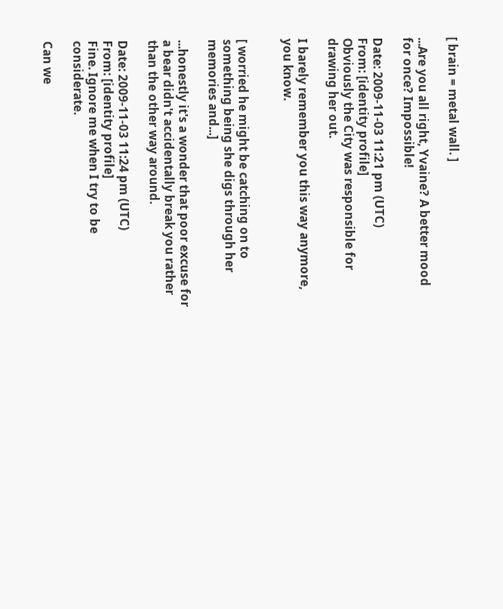[ brain = metal wall. ]

...Are you all right, Yvaine? A better mood for once? Impossible!

Date: 2009-11-03 11:21 pm (UTC)
From: [identity profile]
Obviously the City was responsible for drawing her out.

I barely remember you this way anymore, you know.


[ worried he might be catching on to something being she digs through her memories and...]

...honestly it's a wonder that poor excuse for a bear didn't accidentally break you rather than the other way around.

Date: 2009-11-03 11:24 pm (UTC)
From: [identity profile]
Fine. Ignore me when I try to be considerate.

Can we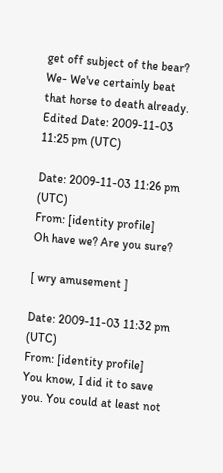get off subject of the bear? We- We've certainly beat that horse to death already.
Edited Date: 2009-11-03 11:25 pm (UTC)

Date: 2009-11-03 11:26 pm (UTC)
From: [identity profile]
Oh have we? Are you sure?

[ wry amusement ]

Date: 2009-11-03 11:32 pm (UTC)
From: [identity profile]
You know, I did it to save you. You could at least not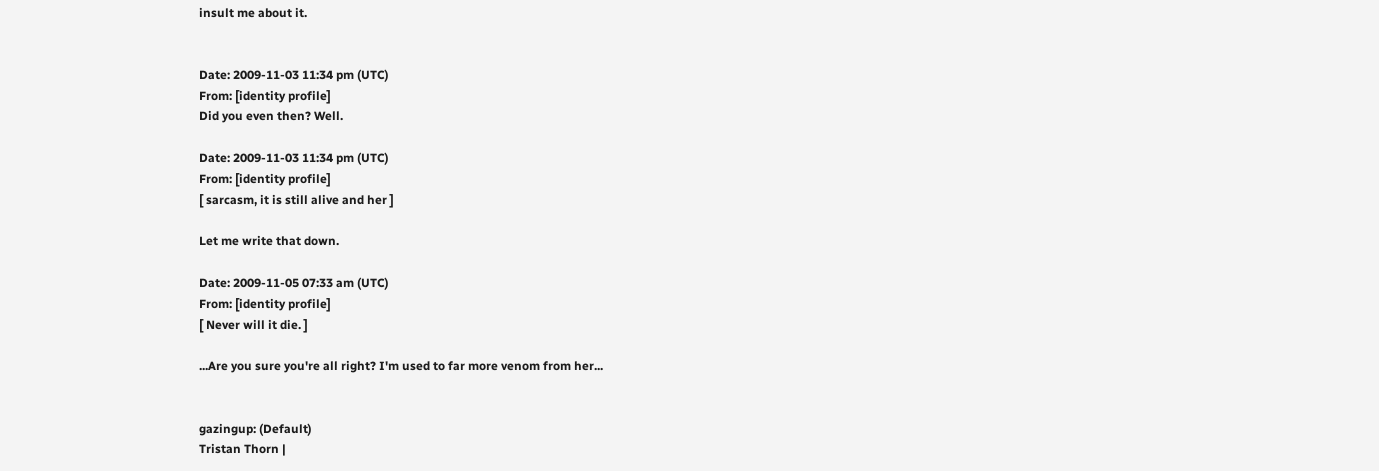insult me about it.


Date: 2009-11-03 11:34 pm (UTC)
From: [identity profile]
Did you even then? Well.

Date: 2009-11-03 11:34 pm (UTC)
From: [identity profile]
[ sarcasm, it is still alive and her ]

Let me write that down.

Date: 2009-11-05 07:33 am (UTC)
From: [identity profile]
[ Never will it die. ]

...Are you sure you're all right? I'm used to far more venom from her...


gazingup: (Default)
Tristan Thorn |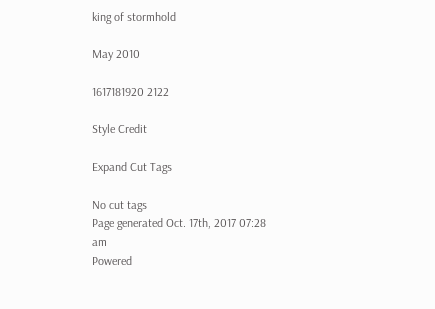king of stormhold

May 2010

1617181920 2122

Style Credit

Expand Cut Tags

No cut tags
Page generated Oct. 17th, 2017 07:28 am
Powered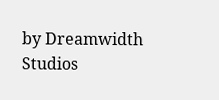by Dreamwidth Studios